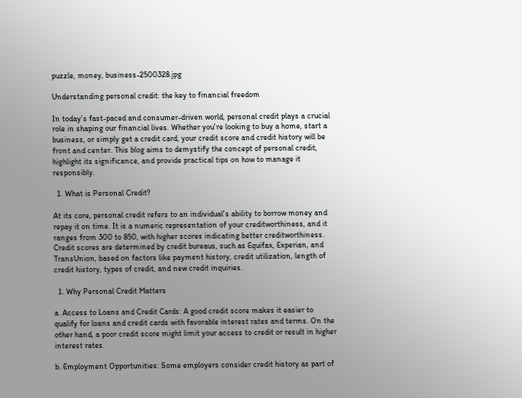puzzle, money, business-2500328.jpg

Understanding personal credit: the key to financial freedom

In today’s fast-paced and consumer-driven world, personal credit plays a crucial role in shaping our financial lives. Whether you’re looking to buy a home, start a business, or simply get a credit card, your credit score and credit history will be front and center. This blog aims to demystify the concept of personal credit, highlight its significance, and provide practical tips on how to manage it responsibly.

  1. What is Personal Credit?

At its core, personal credit refers to an individual’s ability to borrow money and repay it on time. It is a numeric representation of your creditworthiness, and it ranges from 300 to 850, with higher scores indicating better creditworthiness. Credit scores are determined by credit bureaus, such as Equifax, Experian, and TransUnion, based on factors like payment history, credit utilization, length of credit history, types of credit, and new credit inquiries.

  1. Why Personal Credit Matters

a. Access to Loans and Credit Cards: A good credit score makes it easier to qualify for loans and credit cards with favorable interest rates and terms. On the other hand, a poor credit score might limit your access to credit or result in higher interest rates.

b. Employment Opportunities: Some employers consider credit history as part of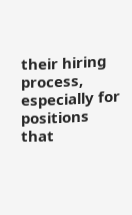their hiring process, especially for positions that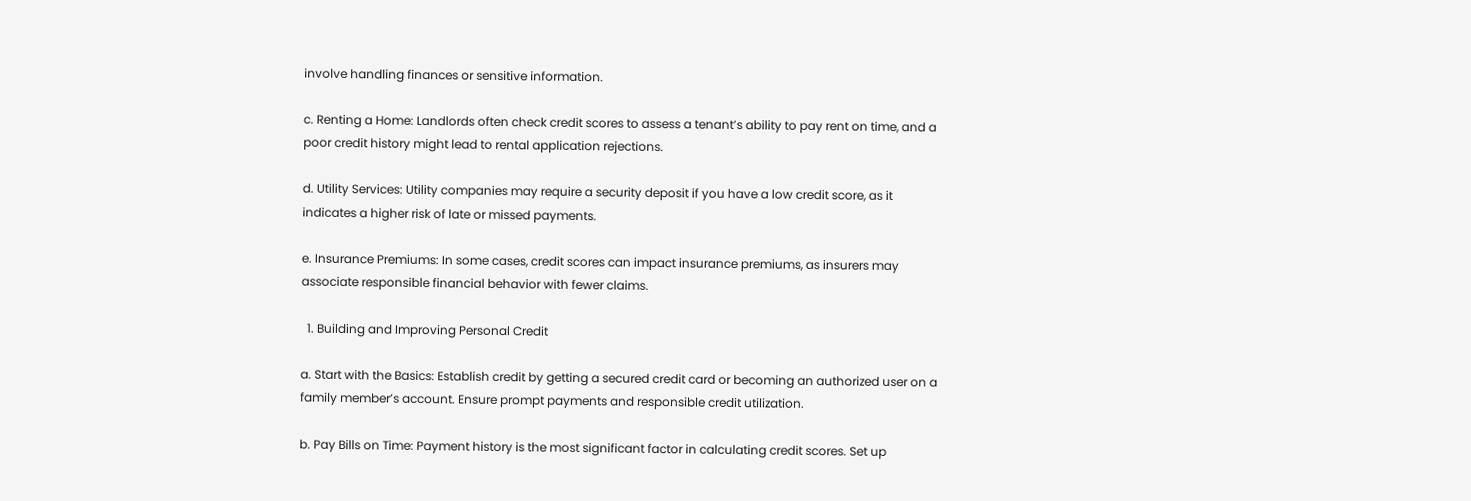involve handling finances or sensitive information.

c. Renting a Home: Landlords often check credit scores to assess a tenant’s ability to pay rent on time, and a poor credit history might lead to rental application rejections.

d. Utility Services: Utility companies may require a security deposit if you have a low credit score, as it indicates a higher risk of late or missed payments.

e. Insurance Premiums: In some cases, credit scores can impact insurance premiums, as insurers may associate responsible financial behavior with fewer claims.

  1. Building and Improving Personal Credit

a. Start with the Basics: Establish credit by getting a secured credit card or becoming an authorized user on a family member’s account. Ensure prompt payments and responsible credit utilization.

b. Pay Bills on Time: Payment history is the most significant factor in calculating credit scores. Set up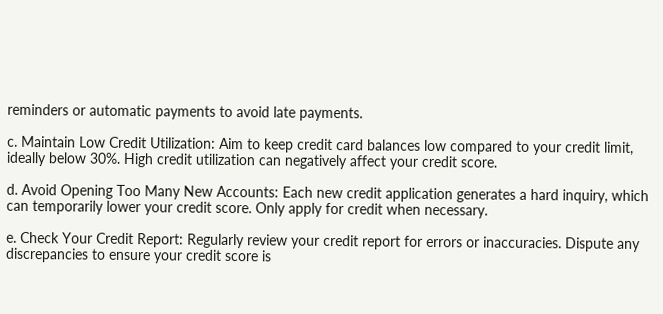reminders or automatic payments to avoid late payments.

c. Maintain Low Credit Utilization: Aim to keep credit card balances low compared to your credit limit, ideally below 30%. High credit utilization can negatively affect your credit score.

d. Avoid Opening Too Many New Accounts: Each new credit application generates a hard inquiry, which can temporarily lower your credit score. Only apply for credit when necessary.

e. Check Your Credit Report: Regularly review your credit report for errors or inaccuracies. Dispute any discrepancies to ensure your credit score is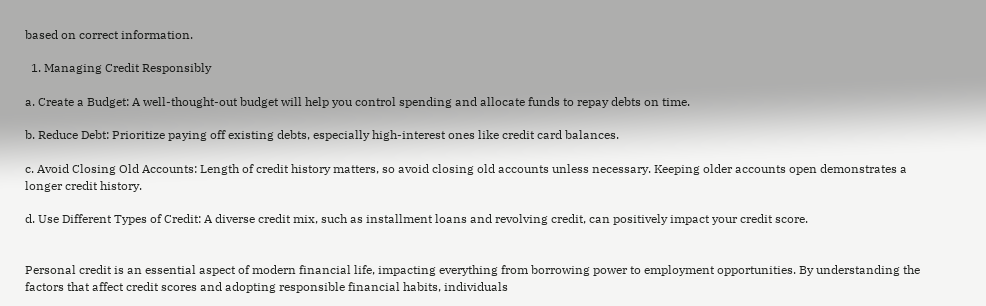based on correct information.

  1. Managing Credit Responsibly

a. Create a Budget: A well-thought-out budget will help you control spending and allocate funds to repay debts on time.

b. Reduce Debt: Prioritize paying off existing debts, especially high-interest ones like credit card balances.

c. Avoid Closing Old Accounts: Length of credit history matters, so avoid closing old accounts unless necessary. Keeping older accounts open demonstrates a longer credit history.

d. Use Different Types of Credit: A diverse credit mix, such as installment loans and revolving credit, can positively impact your credit score.


Personal credit is an essential aspect of modern financial life, impacting everything from borrowing power to employment opportunities. By understanding the factors that affect credit scores and adopting responsible financial habits, individuals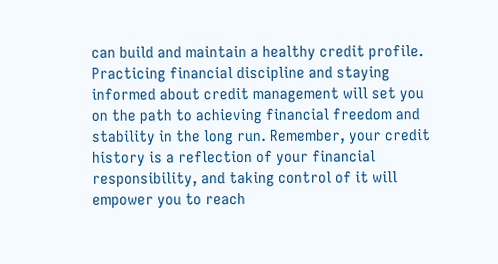can build and maintain a healthy credit profile. Practicing financial discipline and staying informed about credit management will set you on the path to achieving financial freedom and stability in the long run. Remember, your credit history is a reflection of your financial responsibility, and taking control of it will empower you to reach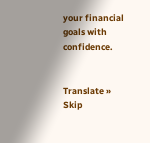your financial goals with confidence.


Translate »
Skip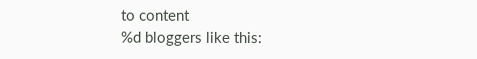to content
%d bloggers like this: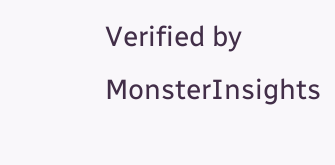Verified by MonsterInsights